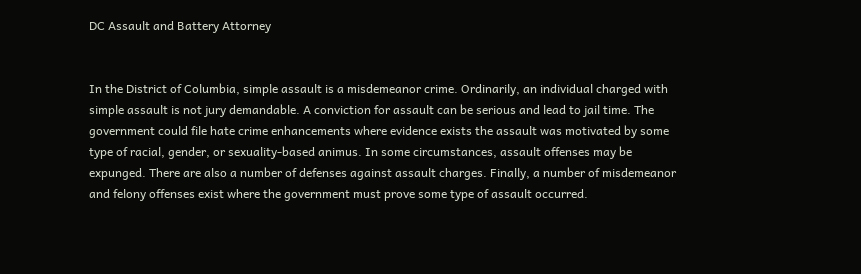DC Assault and Battery Attorney


In the District of Columbia, simple assault is a misdemeanor crime. Ordinarily, an individual charged with simple assault is not jury demandable. A conviction for assault can be serious and lead to jail time. The government could file hate crime enhancements where evidence exists the assault was motivated by some type of racial, gender, or sexuality-based animus. In some circumstances, assault offenses may be expunged. There are also a number of defenses against assault charges. Finally, a number of misdemeanor and felony offenses exist where the government must prove some type of assault occurred.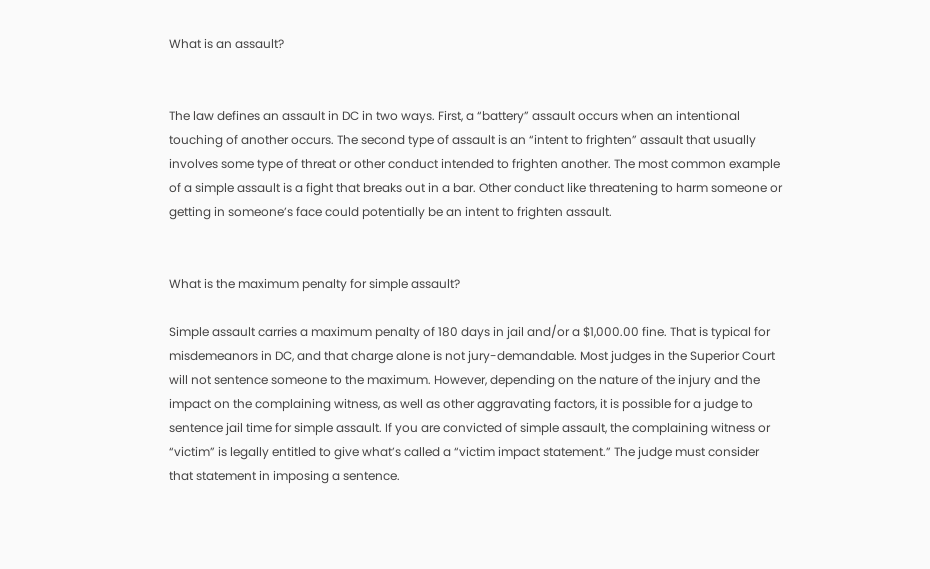What is an assault?


The law defines an assault in DC in two ways. First, a “battery” assault occurs when an intentional touching of another occurs. The second type of assault is an “intent to frighten” assault that usually involves some type of threat or other conduct intended to frighten another. The most common example of a simple assault is a fight that breaks out in a bar. Other conduct like threatening to harm someone or getting in someone’s face could potentially be an intent to frighten assault.


What is the maximum penalty for simple assault?

Simple assault carries a maximum penalty of 180 days in jail and/or a $1,000.00 fine. That is typical for misdemeanors in DC, and that charge alone is not jury-demandable. Most judges in the Superior Court will not sentence someone to the maximum. However, depending on the nature of the injury and the impact on the complaining witness, as well as other aggravating factors, it is possible for a judge to sentence jail time for simple assault. If you are convicted of simple assault, the complaining witness or “victim” is legally entitled to give what’s called a “victim impact statement.” The judge must consider that statement in imposing a sentence.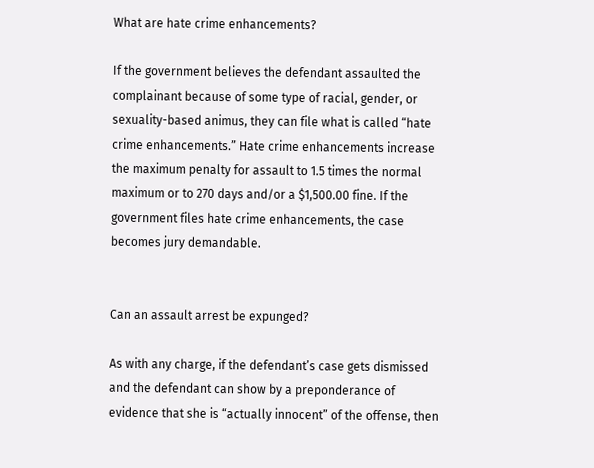What are hate crime enhancements?

If the government believes the defendant assaulted the complainant because of some type of racial, gender, or sexuality-based animus, they can file what is called “hate crime enhancements.” Hate crime enhancements increase the maximum penalty for assault to 1.5 times the normal maximum or to 270 days and/or a $1,500.00 fine. If the government files hate crime enhancements, the case becomes jury demandable.


Can an assault arrest be expunged?

As with any charge, if the defendant’s case gets dismissed and the defendant can show by a preponderance of evidence that she is “actually innocent” of the offense, then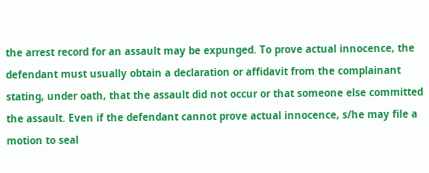the arrest record for an assault may be expunged. To prove actual innocence, the defendant must usually obtain a declaration or affidavit from the complainant stating, under oath, that the assault did not occur or that someone else committed the assault. Even if the defendant cannot prove actual innocence, s/he may file a motion to seal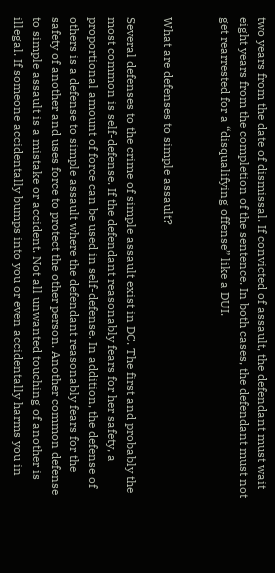two years from the date of dismissal. If convicted of assault, the defendant must wait eight years from the completion of the sentence. In both cases, the defendant must not get rearrested for a “disqualifying offense” like a DUI.


What are defenses to simple assault?

Several defenses to the crime of simple assault exist in DC. The first and probably the most common is self-defense. If the defendant reasonably fears for her safety, a proportional amount of force can be used in self-defense. In addition, the defense of others is a defense to simple assault where the defendant reasonably fears for the safety of another and uses force to protect the other person. Another common defense to simple assault is a mistake or accident. Not all unwanted touching of another is illegal. If someone accidentally bumps into you or even accidentally harms you in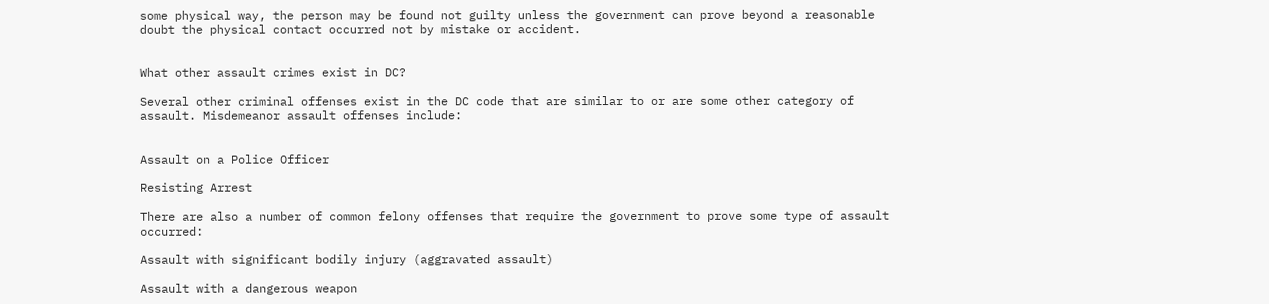some physical way, the person may be found not guilty unless the government can prove beyond a reasonable doubt the physical contact occurred not by mistake or accident.


What other assault crimes exist in DC?

Several other criminal offenses exist in the DC code that are similar to or are some other category of assault. Misdemeanor assault offenses include:


Assault on a Police Officer

Resisting Arrest

There are also a number of common felony offenses that require the government to prove some type of assault occurred:

Assault with significant bodily injury (aggravated assault)

Assault with a dangerous weapon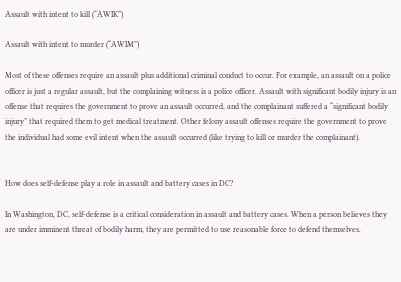Assault with intent to kill (“AWIK”)

Assault with intent to murder (“AWIM”)

Most of these offenses require an assault plus additional criminal conduct to occur. For example, an assault on a police officer is just a regular assault, but the complaining witness is a police officer. Assault with significant bodily injury is an offense that requires the government to prove an assault occurred, and the complainant suffered a “significant bodily injury” that required them to get medical treatment. Other felony assault offenses require the government to prove the individual had some evil intent when the assault occurred (like trying to kill or murder the complainant).


How does self-defense play a role in assault and battery cases in DC?

In Washington, DC, self-defense is a critical consideration in assault and battery cases. When a person believes they are under imminent threat of bodily harm, they are permitted to use reasonable force to defend themselves.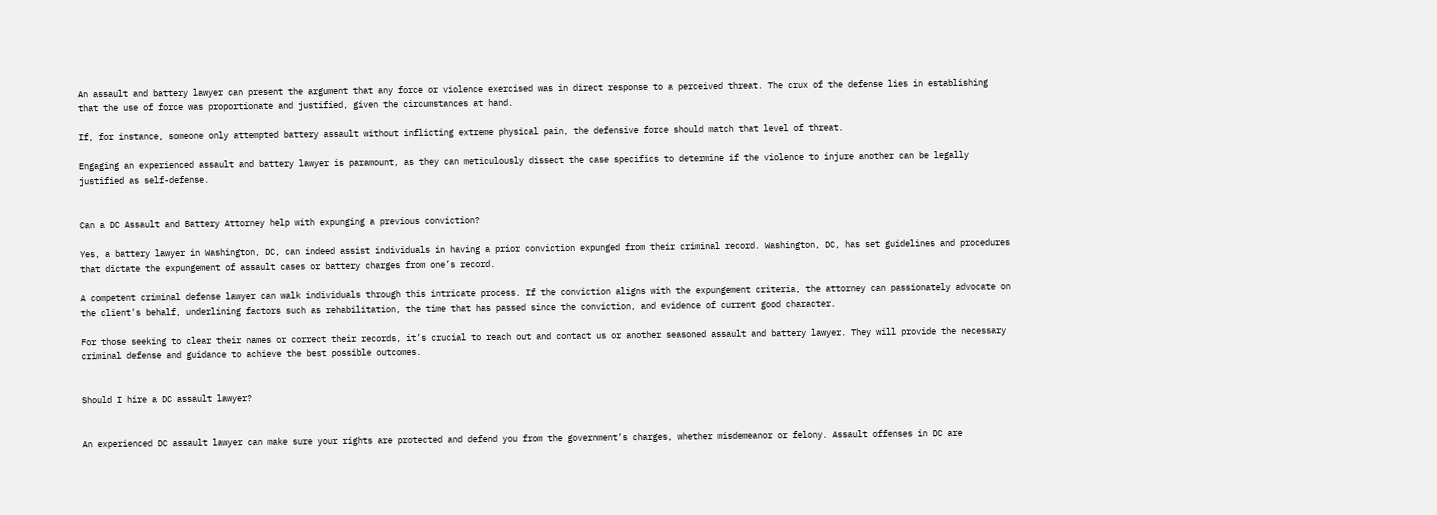An assault and battery lawyer can present the argument that any force or violence exercised was in direct response to a perceived threat. The crux of the defense lies in establishing that the use of force was proportionate and justified, given the circumstances at hand.

If, for instance, someone only attempted battery assault without inflicting extreme physical pain, the defensive force should match that level of threat.

Engaging an experienced assault and battery lawyer is paramount, as they can meticulously dissect the case specifics to determine if the violence to injure another can be legally justified as self-defense.


Can a DC Assault and Battery Attorney help with expunging a previous conviction?

Yes, a battery lawyer in Washington, DC, can indeed assist individuals in having a prior conviction expunged from their criminal record. Washington, DC, has set guidelines and procedures that dictate the expungement of assault cases or battery charges from one’s record.

A competent criminal defense lawyer can walk individuals through this intricate process. If the conviction aligns with the expungement criteria, the attorney can passionately advocate on the client’s behalf, underlining factors such as rehabilitation, the time that has passed since the conviction, and evidence of current good character.

For those seeking to clear their names or correct their records, it’s crucial to reach out and contact us or another seasoned assault and battery lawyer. They will provide the necessary criminal defense and guidance to achieve the best possible outcomes.


Should I hire a DC assault lawyer?


An experienced DC assault lawyer can make sure your rights are protected and defend you from the government’s charges, whether misdemeanor or felony. Assault offenses in DC are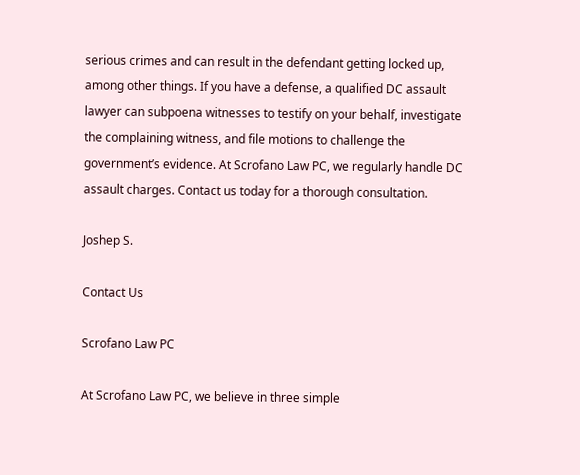serious crimes and can result in the defendant getting locked up, among other things. If you have a defense, a qualified DC assault lawyer can subpoena witnesses to testify on your behalf, investigate the complaining witness, and file motions to challenge the government’s evidence. At Scrofano Law PC, we regularly handle DC assault charges. Contact us today for a thorough consultation.

Joshep S.

Contact Us

Scrofano Law PC

At Scrofano Law PC, we believe in three simple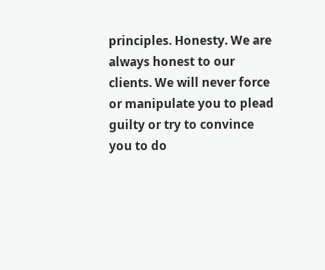principles. Honesty. We are always honest to our clients. We will never force or manipulate you to plead guilty or try to convince you to do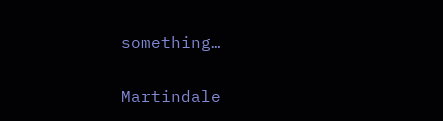something…

Martindale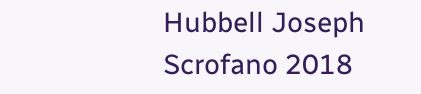Hubbell Joseph Scrofano 2018